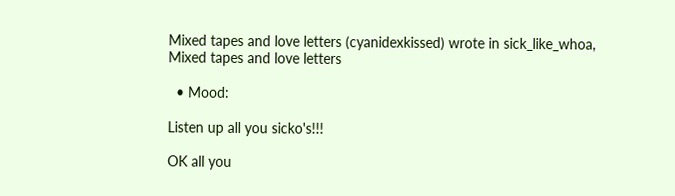Mixed tapes and love letters (cyanidexkissed) wrote in sick_like_whoa,
Mixed tapes and love letters

  • Mood:

Listen up all you sicko's!!!

OK all you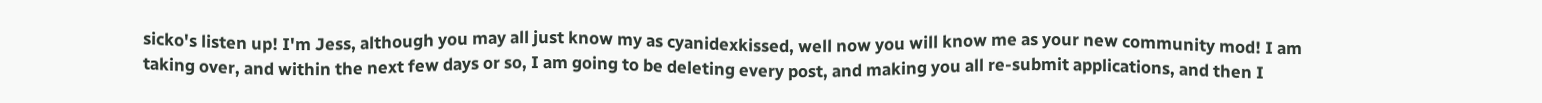sicko's listen up! I'm Jess, although you may all just know my as cyanidexkissed, well now you will know me as your new community mod! I am taking over, and within the next few days or so, I am going to be deleting every post, and making you all re-submit applications, and then I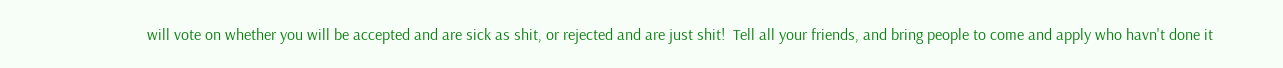will vote on whether you will be accepted and are sick as shit, or rejected and are just shit!  Tell all your friends, and bring people to come and apply who havn't done it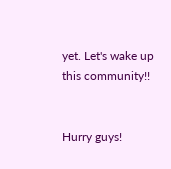yet. Let's wake up this community!!


Hurry guys!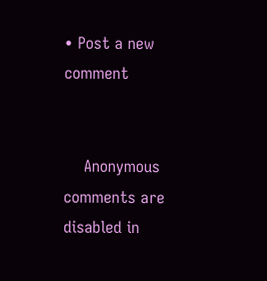• Post a new comment


    Anonymous comments are disabled in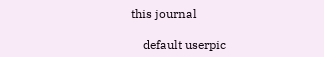this journal

    default userpic